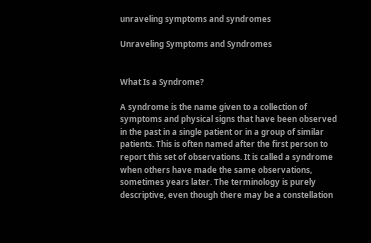unraveling symptoms and syndromes

Unraveling Symptoms and Syndromes


What Is a Syndrome?

A syndrome is the name given to a collection of symptoms and physical signs that have been observed in the past in a single patient or in a group of similar patients. This is often named after the first person to report this set of observations. It is called a syndrome when others have made the same observations, sometimes years later. The terminology is purely descriptive, even though there may be a constellation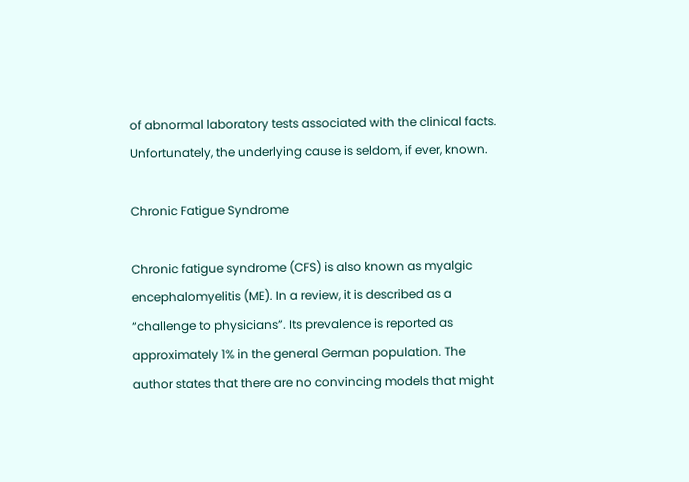of abnormal laboratory tests associated with the clinical facts. Unfortunately, the underlying cause is seldom, if ever, known.

Chronic Fatigue Syndrome

Chronic fatigue syndrome (CFS) is also known as myalgic encephalomyelitis (ME). In a review, it is described as a “challenge to physicians”. Its prevalence is reported as approximately 1% in the general German population. The author states that there are no convincing models that might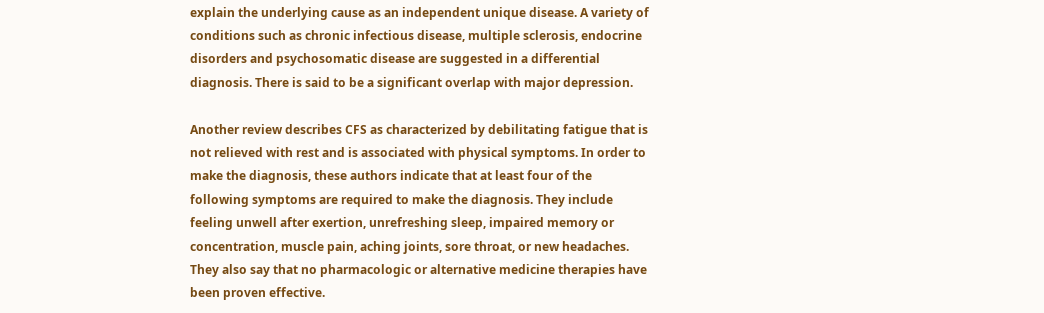explain the underlying cause as an independent unique disease. A variety of conditions such as chronic infectious disease, multiple sclerosis, endocrine disorders and psychosomatic disease are suggested in a differential diagnosis. There is said to be a significant overlap with major depression.

Another review describes CFS as characterized by debilitating fatigue that is not relieved with rest and is associated with physical symptoms. In order to make the diagnosis, these authors indicate that at least four of the following symptoms are required to make the diagnosis. They include feeling unwell after exertion, unrefreshing sleep, impaired memory or concentration, muscle pain, aching joints, sore throat, or new headaches. They also say that no pharmacologic or alternative medicine therapies have been proven effective.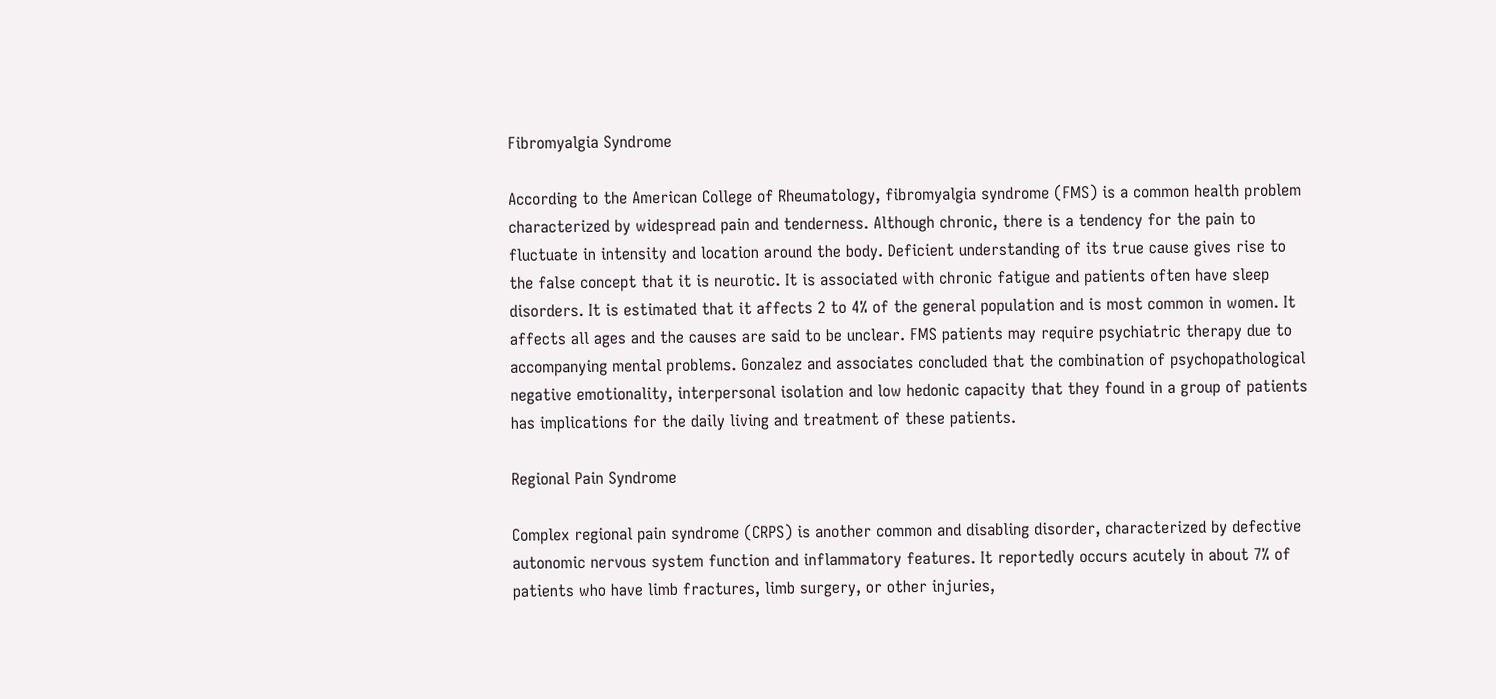Fibromyalgia Syndrome

According to the American College of Rheumatology, fibromyalgia syndrome (FMS) is a common health problem characterized by widespread pain and tenderness. Although chronic, there is a tendency for the pain to fluctuate in intensity and location around the body. Deficient understanding of its true cause gives rise to the false concept that it is neurotic. It is associated with chronic fatigue and patients often have sleep disorders. It is estimated that it affects 2 to 4% of the general population and is most common in women. It affects all ages and the causes are said to be unclear. FMS patients may require psychiatric therapy due to accompanying mental problems. Gonzalez and associates concluded that the combination of psychopathological negative emotionality, interpersonal isolation and low hedonic capacity that they found in a group of patients has implications for the daily living and treatment of these patients.

Regional Pain Syndrome

Complex regional pain syndrome (CRPS) is another common and disabling disorder, characterized by defective autonomic nervous system function and inflammatory features. It reportedly occurs acutely in about 7% of patients who have limb fractures, limb surgery, or other injuries,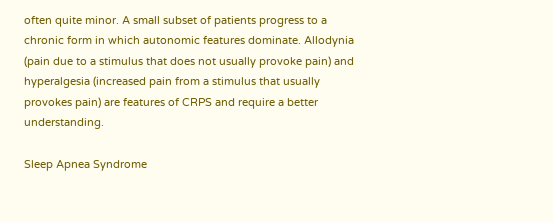often quite minor. A small subset of patients progress to a chronic form in which autonomic features dominate. Allodynia (pain due to a stimulus that does not usually provoke pain) and hyperalgesia (increased pain from a stimulus that usually provokes pain) are features of CRPS and require a better understanding.

Sleep Apnea Syndrome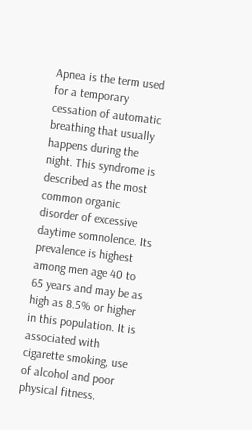Apnea is the term used for a temporary cessation of automatic breathing that usually happens during the night. This syndrome is described as the most common organic disorder of excessive daytime somnolence. Its prevalence is highest among men age 40 to 65 years and may be as high as 8.5% or higher in this population. It is associated with cigarette smoking, use of alcohol and poor physical fitness.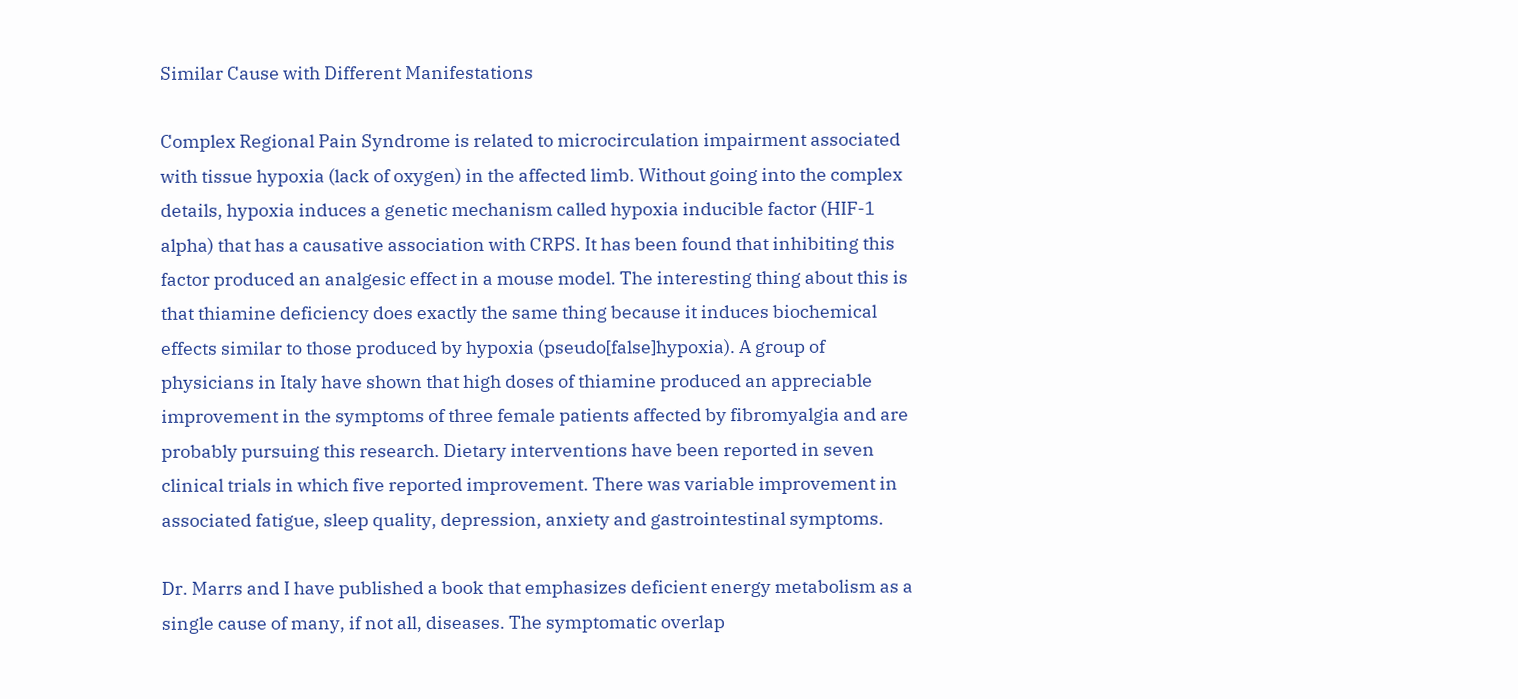Similar Cause with Different Manifestations

Complex Regional Pain Syndrome is related to microcirculation impairment associated with tissue hypoxia (lack of oxygen) in the affected limb. Without going into the complex details, hypoxia induces a genetic mechanism called hypoxia inducible factor (HIF-1 alpha) that has a causative association with CRPS. It has been found that inhibiting this factor produced an analgesic effect in a mouse model. The interesting thing about this is that thiamine deficiency does exactly the same thing because it induces biochemical effects similar to those produced by hypoxia (pseudo[false]hypoxia). A group of physicians in Italy have shown that high doses of thiamine produced an appreciable improvement in the symptoms of three female patients affected by fibromyalgia and are probably pursuing this research. Dietary interventions have been reported in seven clinical trials in which five reported improvement. There was variable improvement in associated fatigue, sleep quality, depression, anxiety and gastrointestinal symptoms.

Dr. Marrs and I have published a book that emphasizes deficient energy metabolism as a single cause of many, if not all, diseases. The symptomatic overlap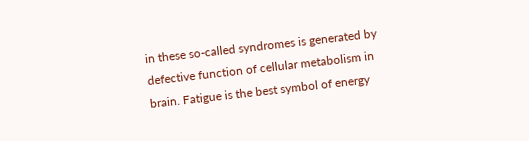in these so-called syndromes is generated by defective function of cellular metabolism in brain. Fatigue is the best symbol of energy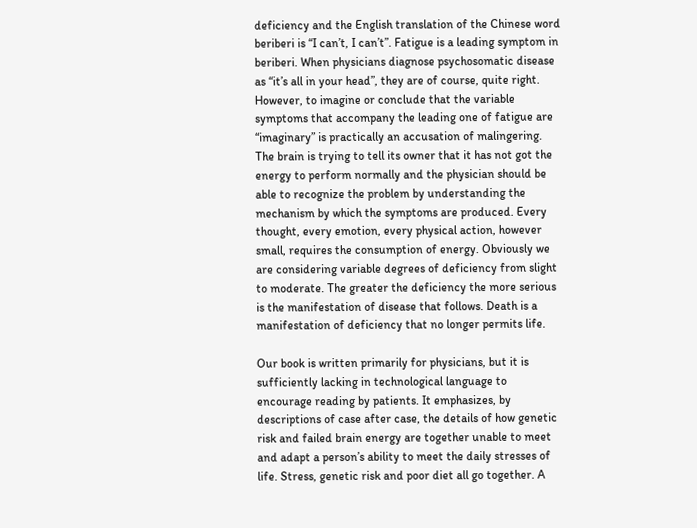deficiency and the English translation of the Chinese word beriberi is “I can’t, I can’t”. Fatigue is a leading symptom in beriberi. When physicians diagnose psychosomatic disease as “it’s all in your head”, they are of course, quite right. However, to imagine or conclude that the variable symptoms that accompany the leading one of fatigue are “imaginary” is practically an accusation of malingering. The brain is trying to tell its owner that it has not got the energy to perform normally and the physician should be able to recognize the problem by understanding the mechanism by which the symptoms are produced. Every thought, every emotion, every physical action, however small, requires the consumption of energy. Obviously we are considering variable degrees of deficiency from slight to moderate. The greater the deficiency the more serious is the manifestation of disease that follows. Death is a manifestation of deficiency that no longer permits life.

Our book is written primarily for physicians, but it is sufficiently lacking in technological language to encourage reading by patients. It emphasizes, by descriptions of case after case, the details of how genetic risk and failed brain energy are together unable to meet and adapt a person’s ability to meet the daily stresses of life. Stress, genetic risk and poor diet all go together. A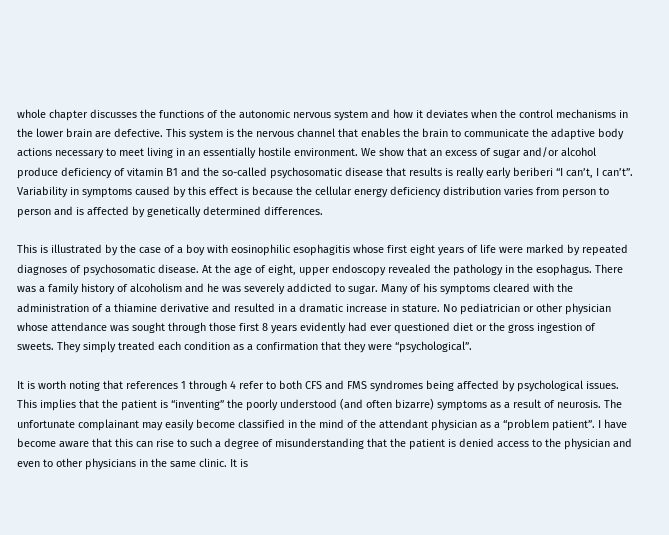whole chapter discusses the functions of the autonomic nervous system and how it deviates when the control mechanisms in the lower brain are defective. This system is the nervous channel that enables the brain to communicate the adaptive body actions necessary to meet living in an essentially hostile environment. We show that an excess of sugar and/or alcohol produce deficiency of vitamin B1 and the so-called psychosomatic disease that results is really early beriberi “I can’t, I can’t”. Variability in symptoms caused by this effect is because the cellular energy deficiency distribution varies from person to person and is affected by genetically determined differences.

This is illustrated by the case of a boy with eosinophilic esophagitis whose first eight years of life were marked by repeated diagnoses of psychosomatic disease. At the age of eight, upper endoscopy revealed the pathology in the esophagus. There was a family history of alcoholism and he was severely addicted to sugar. Many of his symptoms cleared with the administration of a thiamine derivative and resulted in a dramatic increase in stature. No pediatrician or other physician whose attendance was sought through those first 8 years evidently had ever questioned diet or the gross ingestion of sweets. They simply treated each condition as a confirmation that they were “psychological”.

It is worth noting that references 1 through 4 refer to both CFS and FMS syndromes being affected by psychological issues. This implies that the patient is “inventing” the poorly understood (and often bizarre) symptoms as a result of neurosis. The unfortunate complainant may easily become classified in the mind of the attendant physician as a “problem patient”. I have become aware that this can rise to such a degree of misunderstanding that the patient is denied access to the physician and even to other physicians in the same clinic. It is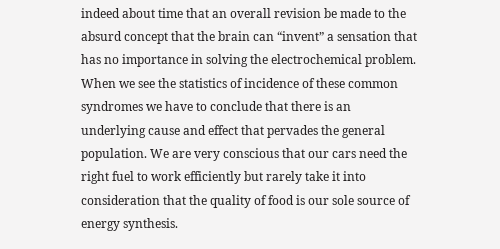indeed about time that an overall revision be made to the absurd concept that the brain can “invent” a sensation that has no importance in solving the electrochemical problem. When we see the statistics of incidence of these common syndromes we have to conclude that there is an underlying cause and effect that pervades the general population. We are very conscious that our cars need the right fuel to work efficiently but rarely take it into consideration that the quality of food is our sole source of energy synthesis.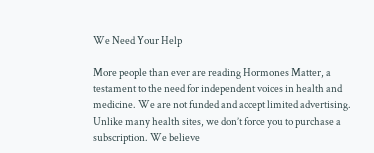We Need Your Help

More people than ever are reading Hormones Matter, a testament to the need for independent voices in health and medicine. We are not funded and accept limited advertising. Unlike many health sites, we don’t force you to purchase a subscription. We believe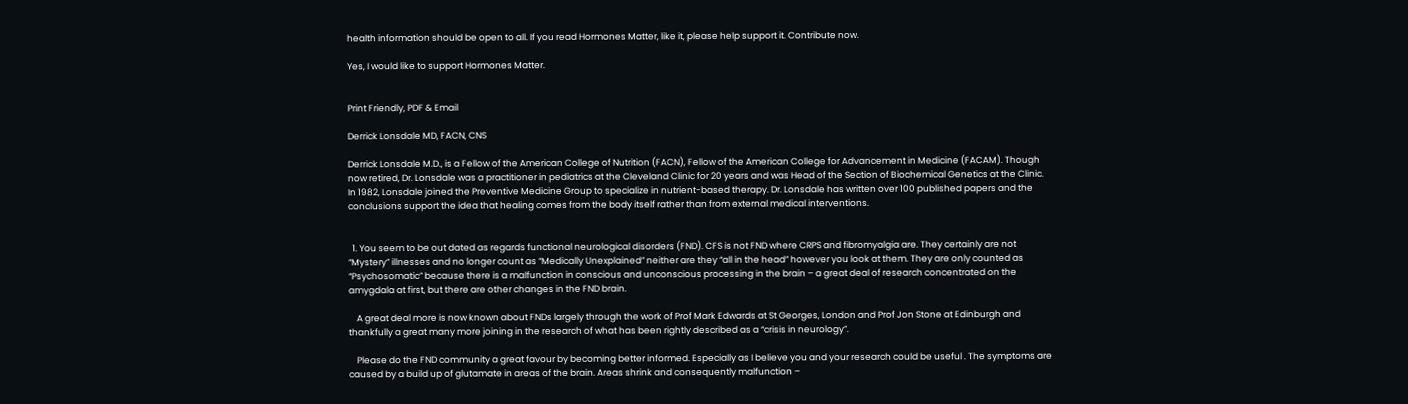health information should be open to all. If you read Hormones Matter, like it, please help support it. Contribute now.

Yes, I would like to support Hormones Matter.


Print Friendly, PDF & Email

Derrick Lonsdale MD, FACN, CNS

Derrick Lonsdale M.D., is a Fellow of the American College of Nutrition (FACN), Fellow of the American College for Advancement in Medicine (FACAM). Though now retired, Dr. Lonsdale was a practitioner in pediatrics at the Cleveland Clinic for 20 years and was Head of the Section of Biochemical Genetics at the Clinic. In 1982, Lonsdale joined the Preventive Medicine Group to specialize in nutrient-based therapy. Dr. Lonsdale has written over 100 published papers and the conclusions support the idea that healing comes from the body itself rather than from external medical interventions.


  1. You seem to be out dated as regards functional neurological disorders (FND). CFS is not FND where CRPS and fibromyalgia are. They certainly are not “Mystery” illnesses and no longer count as “Medically Unexplained” neither are they “all in the head” however you look at them. They are only counted as “Psychosomatic” because there is a malfunction in conscious and unconscious processing in the brain – a great deal of research concentrated on the amygdala at first, but there are other changes in the FND brain.

    A great deal more is now known about FNDs largely through the work of Prof Mark Edwards at St Georges, London and Prof Jon Stone at Edinburgh and thankfully a great many more joining in the research of what has been rightly described as a “crisis in neurology”.

    Please do the FND community a great favour by becoming better informed. Especially as I believe you and your research could be useful . The symptoms are caused by a build up of glutamate in areas of the brain. Areas shrink and consequently malfunction –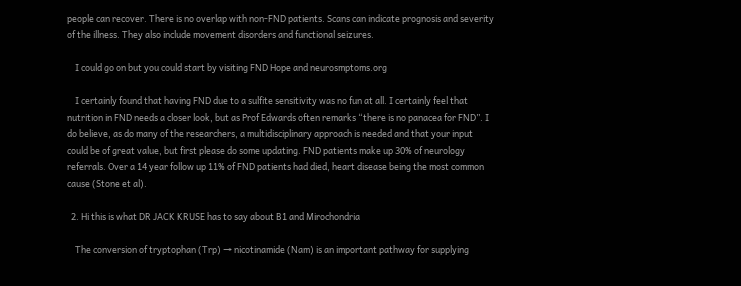people can recover. There is no overlap with non-FND patients. Scans can indicate prognosis and severity of the illness. They also include movement disorders and functional seizures.

    I could go on but you could start by visiting FND Hope and neurosmptoms.org

    I certainly found that having FND due to a sulfite sensitivity was no fun at all. I certainly feel that nutrition in FND needs a closer look, but as Prof Edwards often remarks “there is no panacea for FND”. I do believe, as do many of the researchers, a multidisciplinary approach is needed and that your input could be of great value, but first please do some updating. FND patients make up 30% of neurology referrals. Over a 14 year follow up 11% of FND patients had died, heart disease being the most common cause (Stone et al).

  2. Hi this is what DR JACK KRUSE has to say about B1 and Mirochondria

    The conversion of tryptophan (Trp) → nicotinamide (Nam) is an important pathway for supplying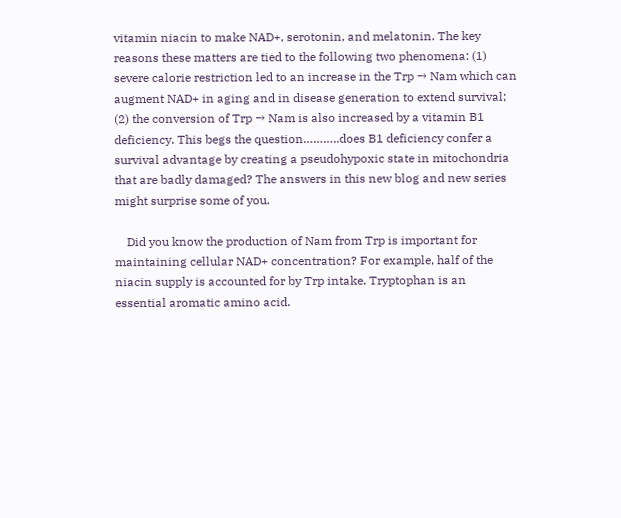vitamin niacin to make NAD+, serotonin, and melatonin. The key reasons these matters are tied to the following two phenomena: (1) severe calorie restriction led to an increase in the Trp → Nam which can augment NAD+ in aging and in disease generation to extend survival; (2) the conversion of Trp → Nam is also increased by a vitamin B1 deficiency. This begs the question………..does B1 deficiency confer a survival advantage by creating a pseudohypoxic state in mitochondria that are badly damaged? The answers in this new blog and new series might surprise some of you.

    Did you know the production of Nam from Trp is important for maintaining cellular NAD+ concentration? For example, half of the niacin supply is accounted for by Trp intake. Tryptophan is an essential aromatic amino acid.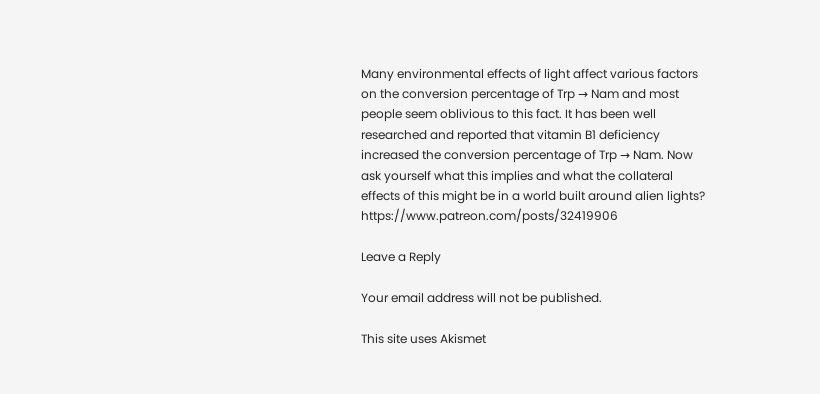Many environmental effects of light affect various factors on the conversion percentage of Trp → Nam and most people seem oblivious to this fact. It has been well researched and reported that vitamin B1 deficiency increased the conversion percentage of Trp → Nam. Now ask yourself what this implies and what the collateral effects of this might be in a world built around alien lights? https://www.patreon.com/posts/32419906

Leave a Reply

Your email address will not be published.

This site uses Akismet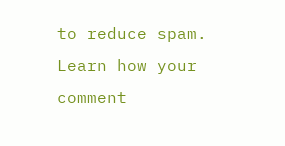to reduce spam. Learn how your comment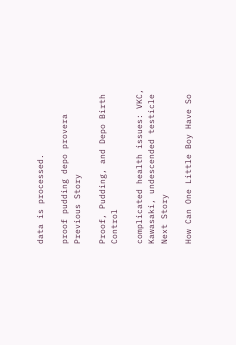data is processed.

proof pudding depo provera
Previous Story

Proof, Pudding, and Depo Birth Control

complicated health issues: VKC, Kawasaki, undescended testicle
Next Story

How Can One Little Boy Have So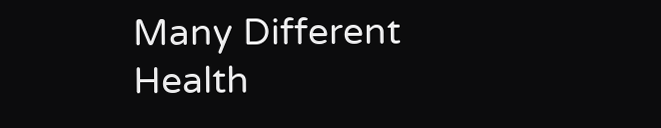Many Different Health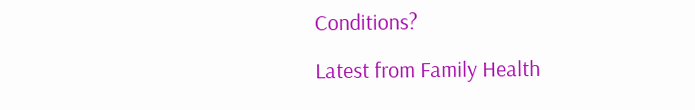Conditions?

Latest from Family Health